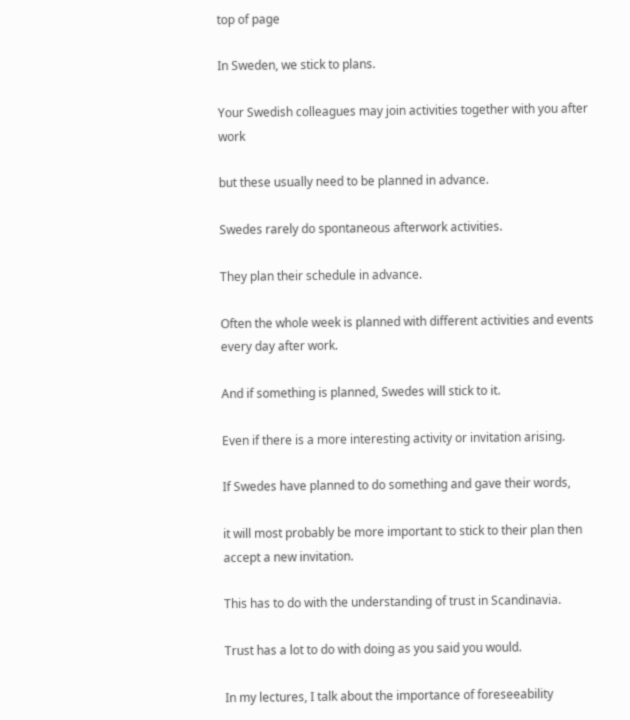top of page

In Sweden, we stick to plans.

Your Swedish colleagues may join activities together with you after work

but these usually need to be planned in advance.

Swedes rarely do spontaneous afterwork activities.

They plan their schedule in advance.

Often the whole week is planned with different activities and events every day after work.

And if something is planned, Swedes will stick to it.

Even if there is a more interesting activity or invitation arising.

If Swedes have planned to do something and gave their words,

it will most probably be more important to stick to their plan then accept a new invitation.

This has to do with the understanding of trust in Scandinavia.

Trust has a lot to do with doing as you said you would.

In my lectures, I talk about the importance of foreseeability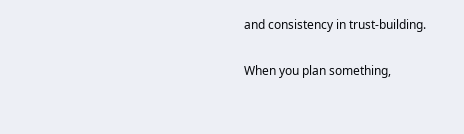and consistency in trust-building.

When you plan something,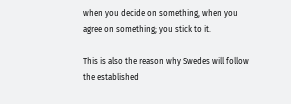when you decide on something, when you agree on something; you stick to it.

This is also the reason why Swedes will follow the established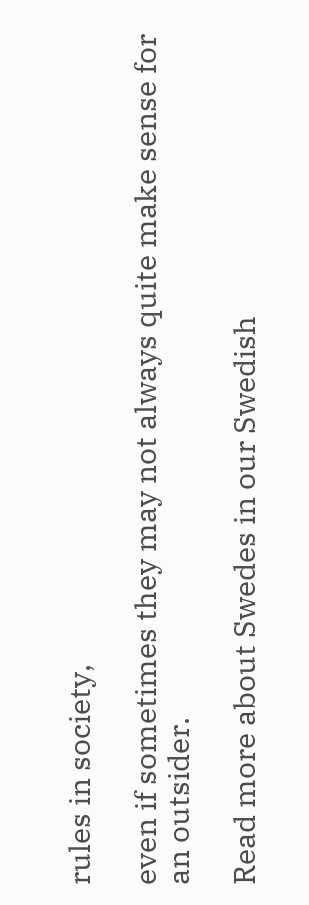rules in society,

even if sometimes they may not always quite make sense for an outsider.

Read more about Swedes in our Swedish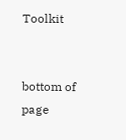Toolkit


bottom of page